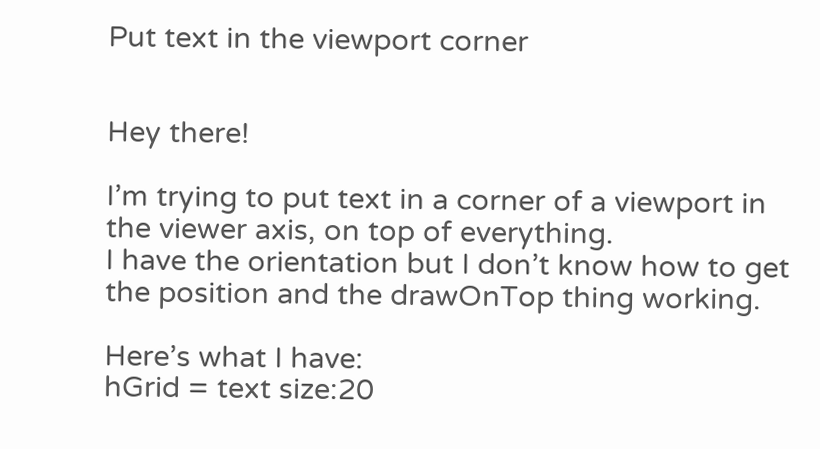Put text in the viewport corner


Hey there!

I’m trying to put text in a corner of a viewport in the viewer axis, on top of everything.
I have the orientation but I don’t know how to get the position and the drawOnTop thing working.

Here’s what I have:
hGrid = text size:20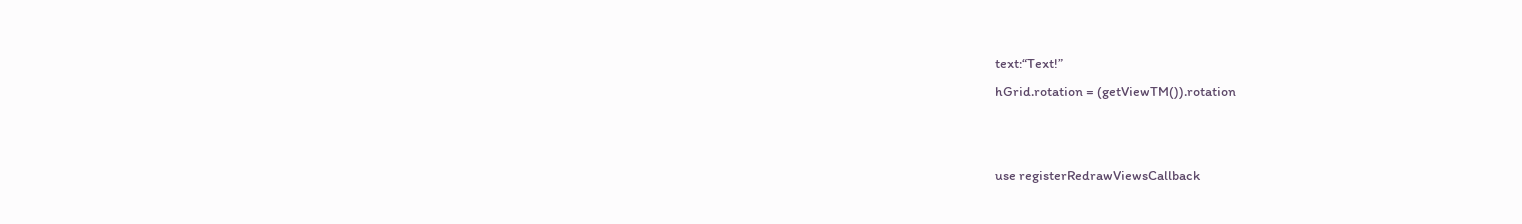text:“Text!”
hGrid.rotation = (getViewTM()).rotation


use registerRedrawViewsCallback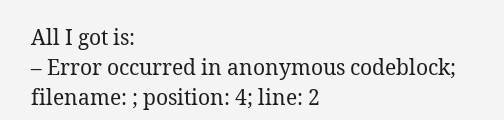All I got is:
– Error occurred in anonymous codeblock; filename: ; position: 4; line: 2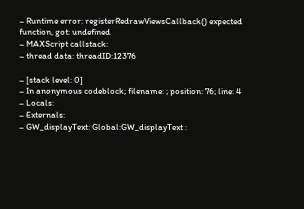– Runtime error: registerRedrawViewsCallback() expected function, got: undefined
– MAXScript callstack:
– thread data: threadID:12376

– [stack level: 0]
– In anonymous codeblock; filename: ; position: 76; line: 4
– Locals:
– Externals:
– GW_displayText: Global:GW_displayText :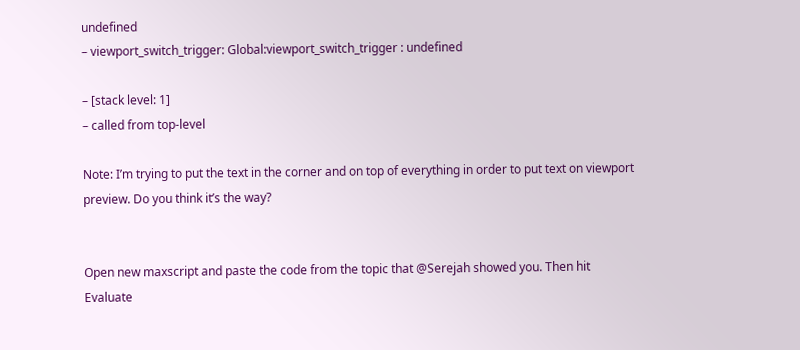undefined
– viewport_switch_trigger: Global:viewport_switch_trigger : undefined

– [stack level: 1]
– called from top-level

Note: I’m trying to put the text in the corner and on top of everything in order to put text on viewport preview. Do you think it’s the way?


Open new maxscript and paste the code from the topic that @Serejah showed you. Then hit Evaluate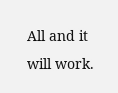All and it will work.